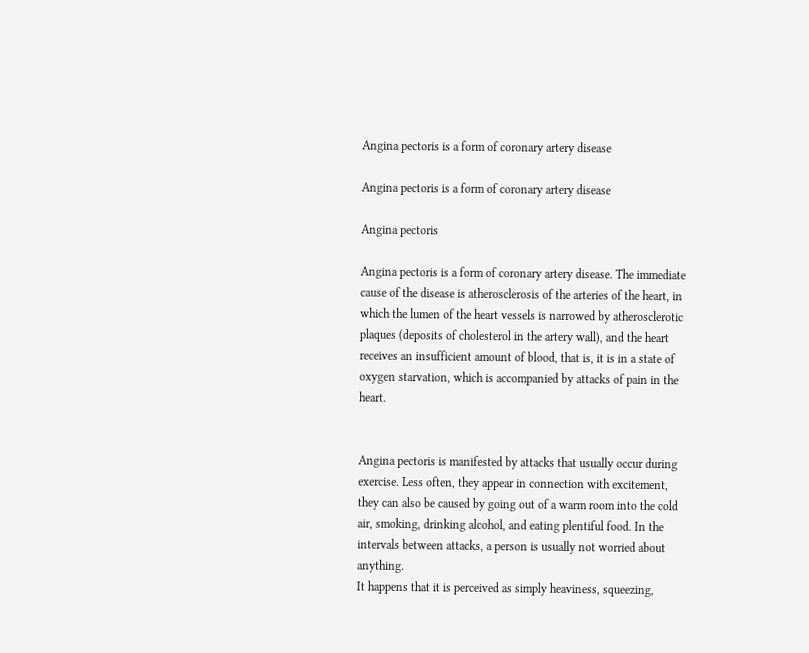Angina pectoris is a form of coronary artery disease

Angina pectoris is a form of coronary artery disease

Angina pectoris

Angina pectoris is a form of coronary artery disease. The immediate cause of the disease is atherosclerosis of the arteries of the heart, in which the lumen of the heart vessels is narrowed by atherosclerotic plaques (deposits of cholesterol in the artery wall), and the heart receives an insufficient amount of blood, that is, it is in a state of oxygen starvation, which is accompanied by attacks of pain in the heart.


Angina pectoris is manifested by attacks that usually occur during exercise. Less often, they appear in connection with excitement, they can also be caused by going out of a warm room into the cold air, smoking, drinking alcohol, and eating plentiful food. In the intervals between attacks, a person is usually not worried about anything.
It happens that it is perceived as simply heaviness, squeezing,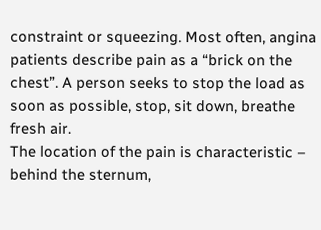constraint or squeezing. Most often, angina patients describe pain as a “brick on the chest”. A person seeks to stop the load as soon as possible, stop, sit down, breathe fresh air.
The location of the pain is characteristic – behind the sternum,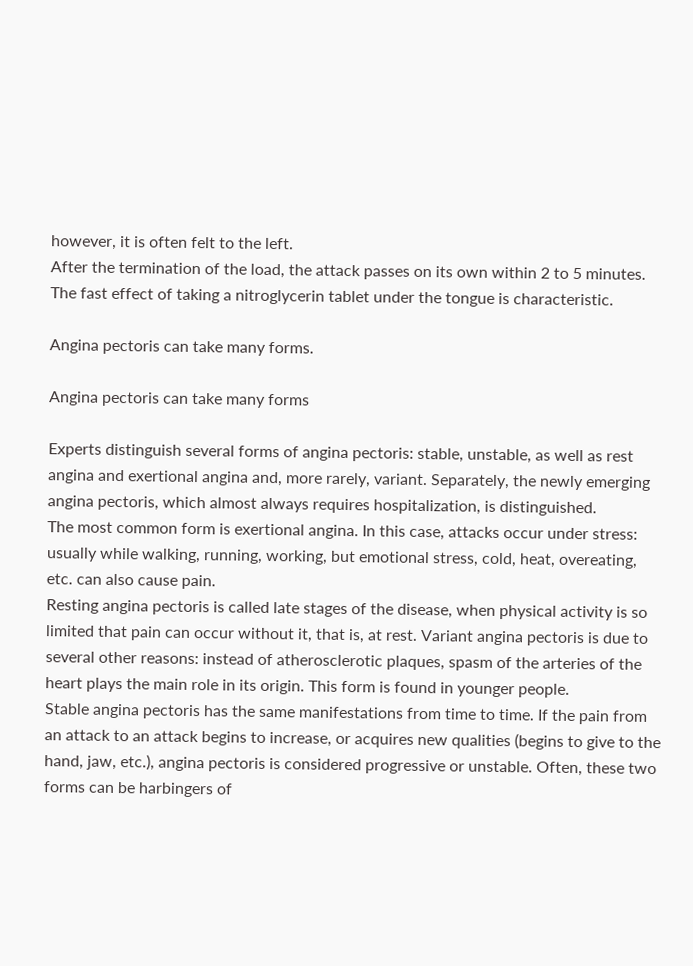however, it is often felt to the left.
After the termination of the load, the attack passes on its own within 2 to 5 minutes. The fast effect of taking a nitroglycerin tablet under the tongue is characteristic.

Angina pectoris can take many forms.

Angina pectoris can take many forms

Experts distinguish several forms of angina pectoris: stable, unstable, as well as rest angina and exertional angina and, more rarely, variant. Separately, the newly emerging angina pectoris, which almost always requires hospitalization, is distinguished.
The most common form is exertional angina. In this case, attacks occur under stress: usually while walking, running, working, but emotional stress, cold, heat, overeating, etc. can also cause pain.
Resting angina pectoris is called late stages of the disease, when physical activity is so limited that pain can occur without it, that is, at rest. Variant angina pectoris is due to several other reasons: instead of atherosclerotic plaques, spasm of the arteries of the heart plays the main role in its origin. This form is found in younger people.
Stable angina pectoris has the same manifestations from time to time. If the pain from an attack to an attack begins to increase, or acquires new qualities (begins to give to the hand, jaw, etc.), angina pectoris is considered progressive or unstable. Often, these two forms can be harbingers of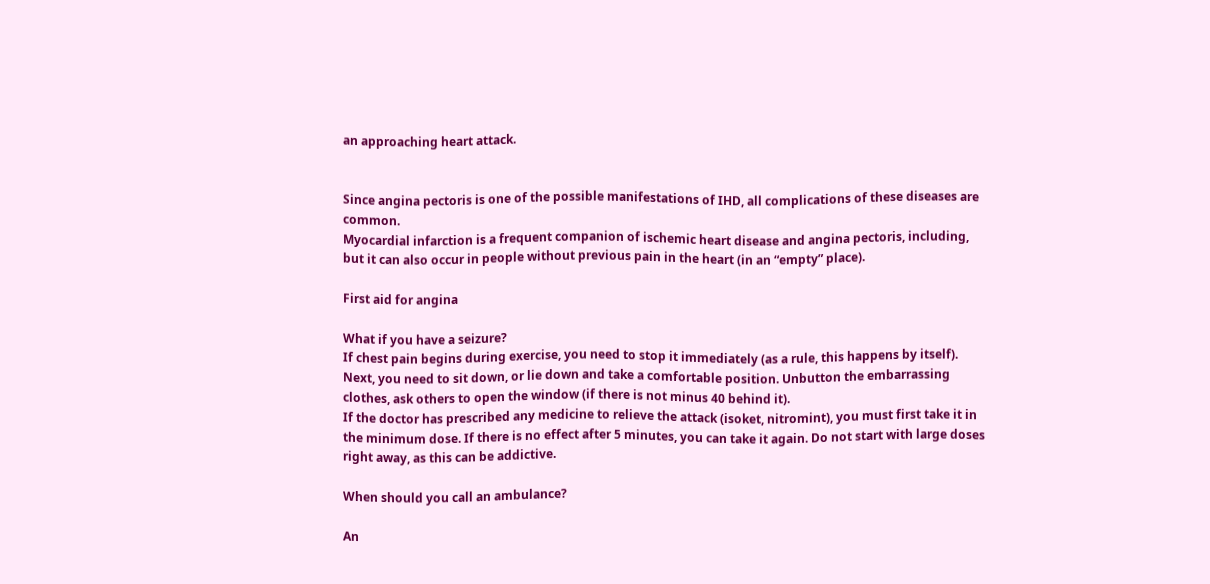an approaching heart attack.


Since angina pectoris is one of the possible manifestations of IHD, all complications of these diseases are common.
Myocardial infarction is a frequent companion of ischemic heart disease and angina pectoris, including, but it can also occur in people without previous pain in the heart (in an “empty” place).

First aid for angina

What if you have a seizure?
If chest pain begins during exercise, you need to stop it immediately (as a rule, this happens by itself). Next, you need to sit down, or lie down and take a comfortable position. Unbutton the embarrassing clothes, ask others to open the window (if there is not minus 40 behind it).
If the doctor has prescribed any medicine to relieve the attack (isoket, nitromint), you must first take it in the minimum dose. If there is no effect after 5 minutes, you can take it again. Do not start with large doses right away, as this can be addictive.

When should you call an ambulance?

An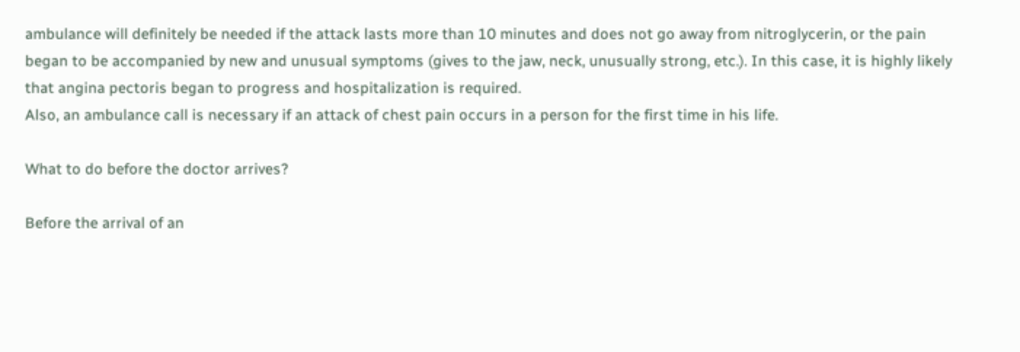ambulance will definitely be needed if the attack lasts more than 10 minutes and does not go away from nitroglycerin, or the pain began to be accompanied by new and unusual symptoms (gives to the jaw, neck, unusually strong, etc.). In this case, it is highly likely that angina pectoris began to progress and hospitalization is required.
Also, an ambulance call is necessary if an attack of chest pain occurs in a person for the first time in his life.

What to do before the doctor arrives?

Before the arrival of an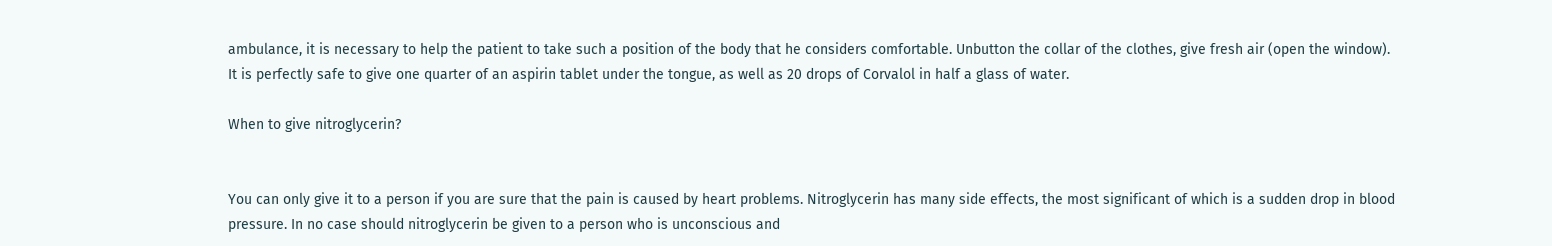ambulance, it is necessary to help the patient to take such a position of the body that he considers comfortable. Unbutton the collar of the clothes, give fresh air (open the window). It is perfectly safe to give one quarter of an aspirin tablet under the tongue, as well as 20 drops of Corvalol in half a glass of water.

When to give nitroglycerin?


You can only give it to a person if you are sure that the pain is caused by heart problems. Nitroglycerin has many side effects, the most significant of which is a sudden drop in blood pressure. In no case should nitroglycerin be given to a person who is unconscious and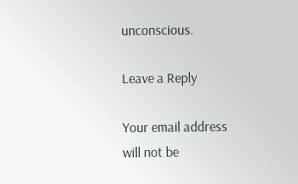unconscious.

Leave a Reply

Your email address will not be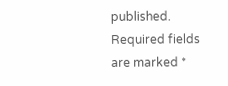published. Required fields are marked *